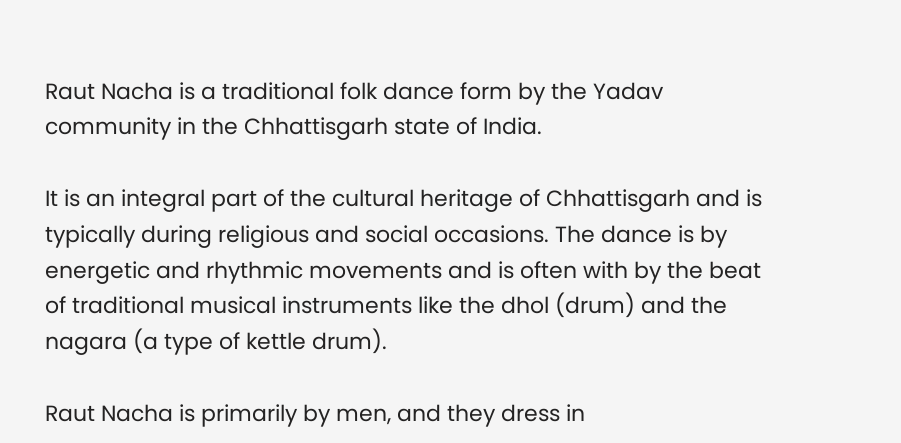Raut Nacha is a traditional folk dance form by the Yadav community in the Chhattisgarh state of India.

It is an integral part of the cultural heritage of Chhattisgarh and is typically during religious and social occasions. The dance is by energetic and rhythmic movements and is often with by the beat of traditional musical instruments like the dhol (drum) and the nagara (a type of kettle drum).

Raut Nacha is primarily by men, and they dress in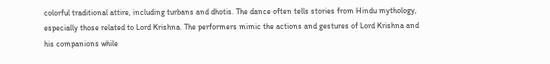colorful traditional attire, including turbans and dhotis. The dance often tells stories from Hindu mythology, especially those related to Lord Krishna. The performers mimic the actions and gestures of Lord Krishna and his companions while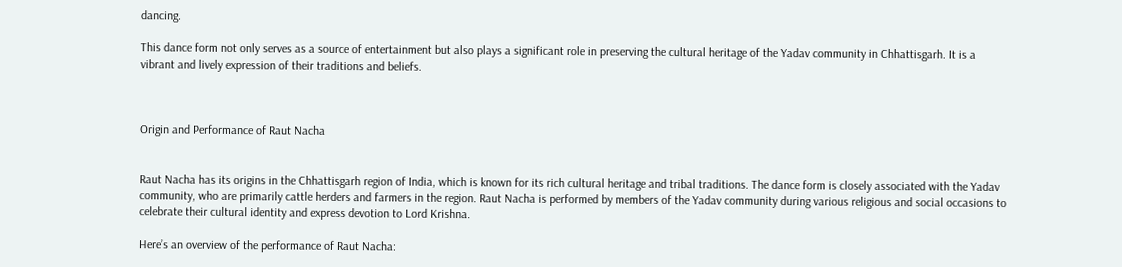dancing.

This dance form not only serves as a source of entertainment but also plays a significant role in preserving the cultural heritage of the Yadav community in Chhattisgarh. It is a vibrant and lively expression of their traditions and beliefs.



Origin and Performance of Raut Nacha


Raut Nacha has its origins in the Chhattisgarh region of India, which is known for its rich cultural heritage and tribal traditions. The dance form is closely associated with the Yadav community, who are primarily cattle herders and farmers in the region. Raut Nacha is performed by members of the Yadav community during various religious and social occasions to celebrate their cultural identity and express devotion to Lord Krishna.

Here’s an overview of the performance of Raut Nacha: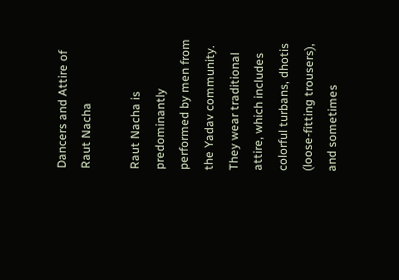Dancers and Attire of Raut Nacha

Raut Nacha is predominantly performed by men from the Yadav community. They wear traditional attire, which includes colorful turbans, dhotis (loose-fitting trousers), and sometimes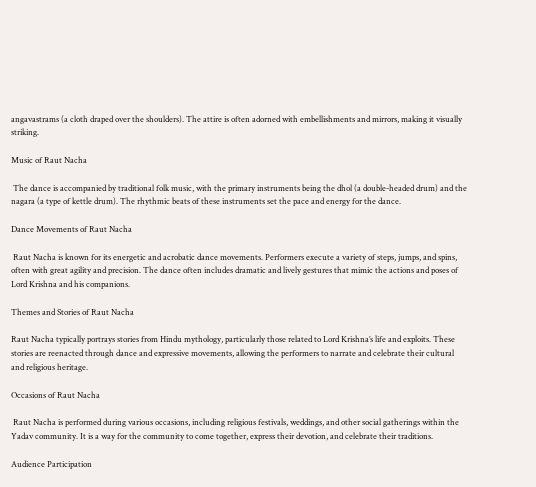angavastrams (a cloth draped over the shoulders). The attire is often adorned with embellishments and mirrors, making it visually striking.

Music of Raut Nacha

 The dance is accompanied by traditional folk music, with the primary instruments being the dhol (a double-headed drum) and the nagara (a type of kettle drum). The rhythmic beats of these instruments set the pace and energy for the dance.

Dance Movements of Raut Nacha

 Raut Nacha is known for its energetic and acrobatic dance movements. Performers execute a variety of steps, jumps, and spins, often with great agility and precision. The dance often includes dramatic and lively gestures that mimic the actions and poses of Lord Krishna and his companions.

Themes and Stories of Raut Nacha

Raut Nacha typically portrays stories from Hindu mythology, particularly those related to Lord Krishna’s life and exploits. These stories are reenacted through dance and expressive movements, allowing the performers to narrate and celebrate their cultural and religious heritage.

Occasions of Raut Nacha

 Raut Nacha is performed during various occasions, including religious festivals, weddings, and other social gatherings within the Yadav community. It is a way for the community to come together, express their devotion, and celebrate their traditions.

Audience Participation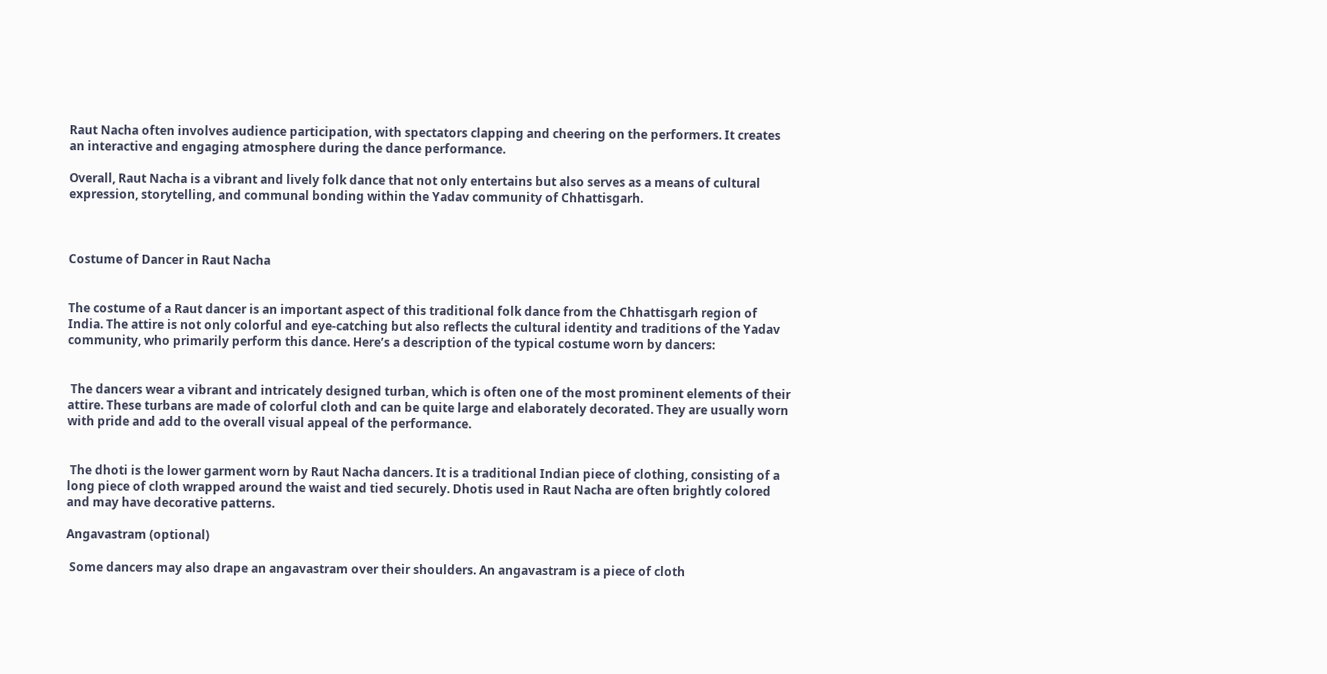Raut Nacha often involves audience participation, with spectators clapping and cheering on the performers. It creates an interactive and engaging atmosphere during the dance performance.

Overall, Raut Nacha is a vibrant and lively folk dance that not only entertains but also serves as a means of cultural expression, storytelling, and communal bonding within the Yadav community of Chhattisgarh.



Costume of Dancer in Raut Nacha


The costume of a Raut dancer is an important aspect of this traditional folk dance from the Chhattisgarh region of India. The attire is not only colorful and eye-catching but also reflects the cultural identity and traditions of the Yadav community, who primarily perform this dance. Here’s a description of the typical costume worn by dancers:


 The dancers wear a vibrant and intricately designed turban, which is often one of the most prominent elements of their attire. These turbans are made of colorful cloth and can be quite large and elaborately decorated. They are usually worn with pride and add to the overall visual appeal of the performance.


 The dhoti is the lower garment worn by Raut Nacha dancers. It is a traditional Indian piece of clothing, consisting of a long piece of cloth wrapped around the waist and tied securely. Dhotis used in Raut Nacha are often brightly colored and may have decorative patterns.

Angavastram (optional)

 Some dancers may also drape an angavastram over their shoulders. An angavastram is a piece of cloth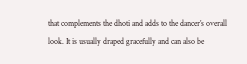that complements the dhoti and adds to the dancer’s overall look. It is usually draped gracefully and can also be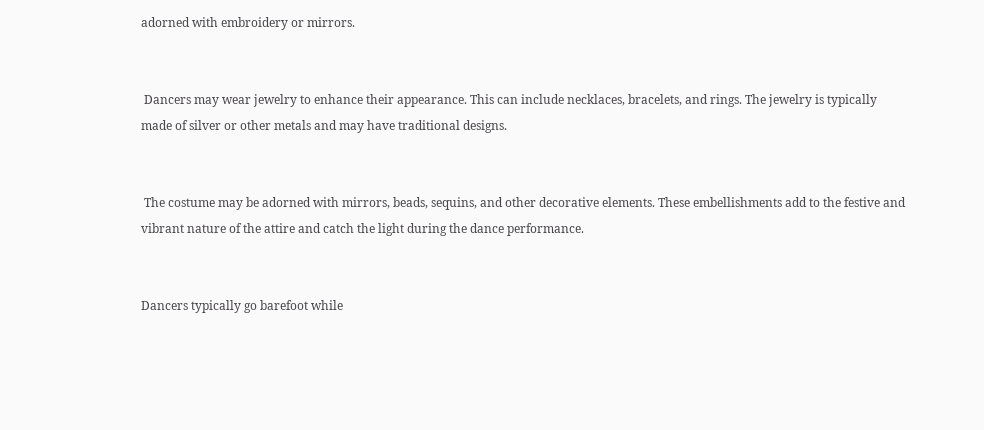adorned with embroidery or mirrors.


 Dancers may wear jewelry to enhance their appearance. This can include necklaces, bracelets, and rings. The jewelry is typically made of silver or other metals and may have traditional designs.


 The costume may be adorned with mirrors, beads, sequins, and other decorative elements. These embellishments add to the festive and vibrant nature of the attire and catch the light during the dance performance.


Dancers typically go barefoot while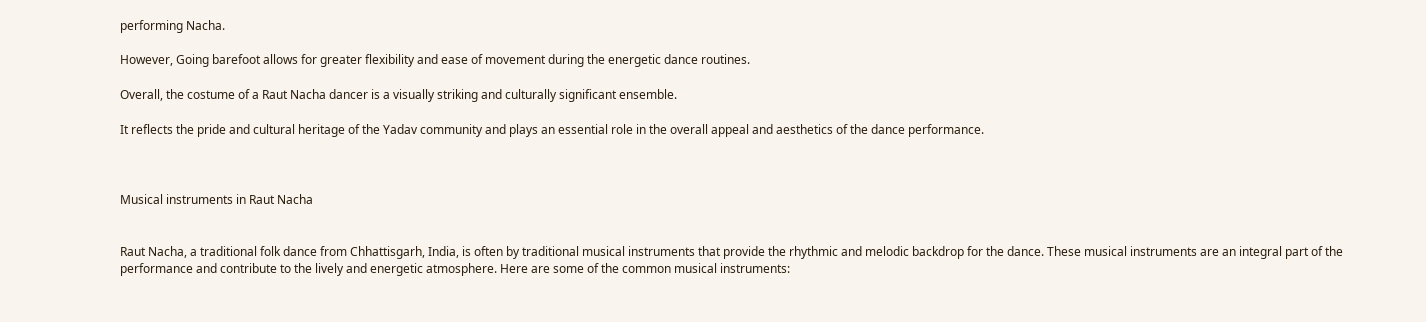performing Nacha.

However, Going barefoot allows for greater flexibility and ease of movement during the energetic dance routines.

Overall, the costume of a Raut Nacha dancer is a visually striking and culturally significant ensemble.

It reflects the pride and cultural heritage of the Yadav community and plays an essential role in the overall appeal and aesthetics of the dance performance.



Musical instruments in Raut Nacha


Raut Nacha, a traditional folk dance from Chhattisgarh, India, is often by traditional musical instruments that provide the rhythmic and melodic backdrop for the dance. These musical instruments are an integral part of the performance and contribute to the lively and energetic atmosphere. Here are some of the common musical instruments: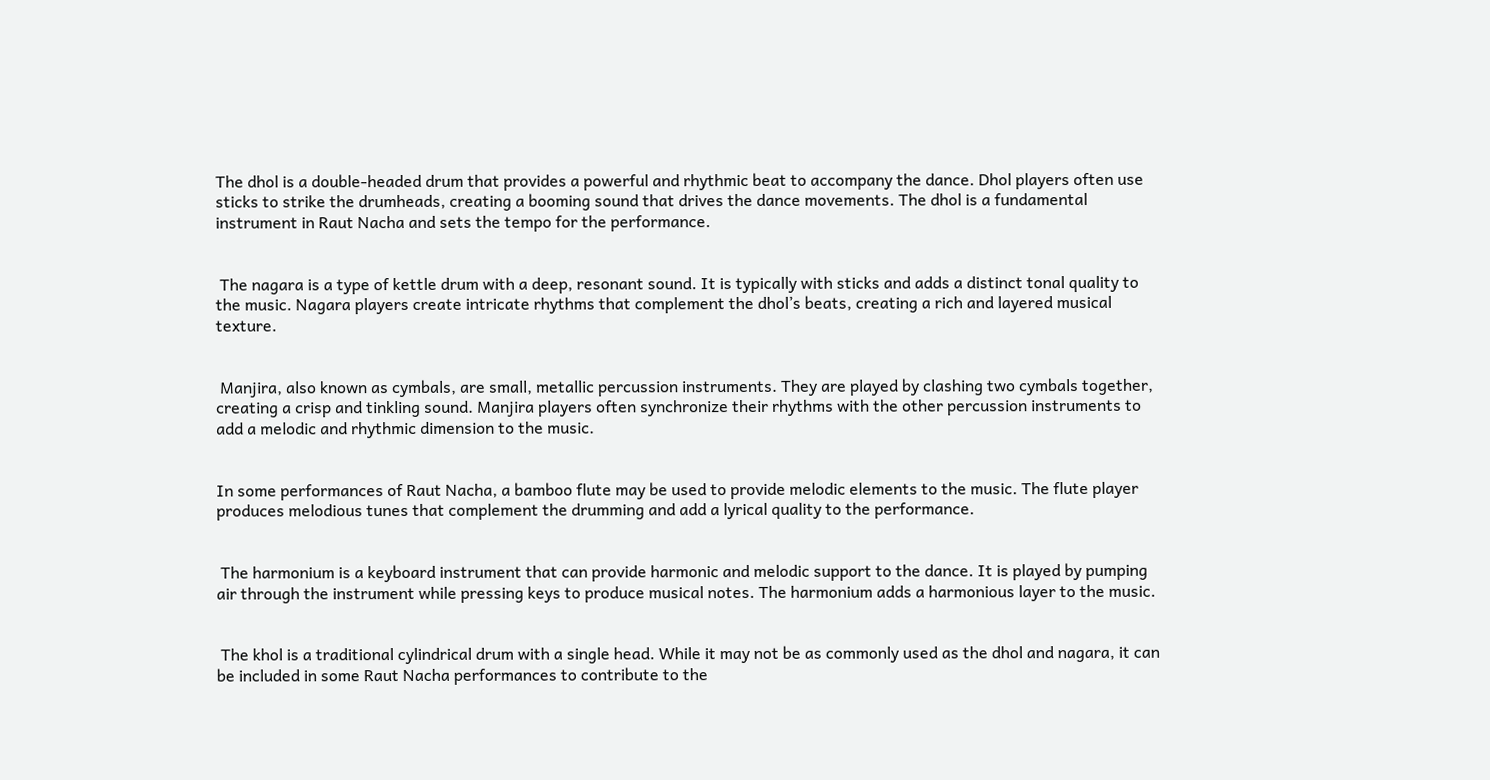The dhol is a double-headed drum that provides a powerful and rhythmic beat to accompany the dance. Dhol players often use sticks to strike the drumheads, creating a booming sound that drives the dance movements. The dhol is a fundamental instrument in Raut Nacha and sets the tempo for the performance.


 The nagara is a type of kettle drum with a deep, resonant sound. It is typically with sticks and adds a distinct tonal quality to the music. Nagara players create intricate rhythms that complement the dhol’s beats, creating a rich and layered musical texture.


 Manjira, also known as cymbals, are small, metallic percussion instruments. They are played by clashing two cymbals together, creating a crisp and tinkling sound. Manjira players often synchronize their rhythms with the other percussion instruments to add a melodic and rhythmic dimension to the music.


In some performances of Raut Nacha, a bamboo flute may be used to provide melodic elements to the music. The flute player produces melodious tunes that complement the drumming and add a lyrical quality to the performance.


 The harmonium is a keyboard instrument that can provide harmonic and melodic support to the dance. It is played by pumping air through the instrument while pressing keys to produce musical notes. The harmonium adds a harmonious layer to the music.


 The khol is a traditional cylindrical drum with a single head. While it may not be as commonly used as the dhol and nagara, it can be included in some Raut Nacha performances to contribute to the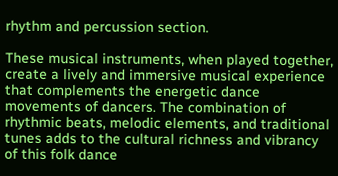rhythm and percussion section.

These musical instruments, when played together, create a lively and immersive musical experience that complements the energetic dance movements of dancers. The combination of rhythmic beats, melodic elements, and traditional tunes adds to the cultural richness and vibrancy of this folk dance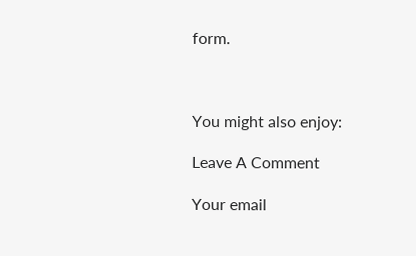form.



You might also enjoy:

Leave A Comment

Your email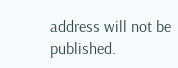address will not be published.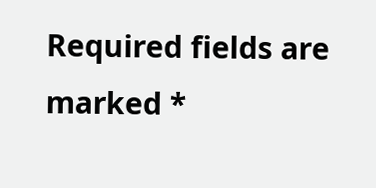Required fields are marked *